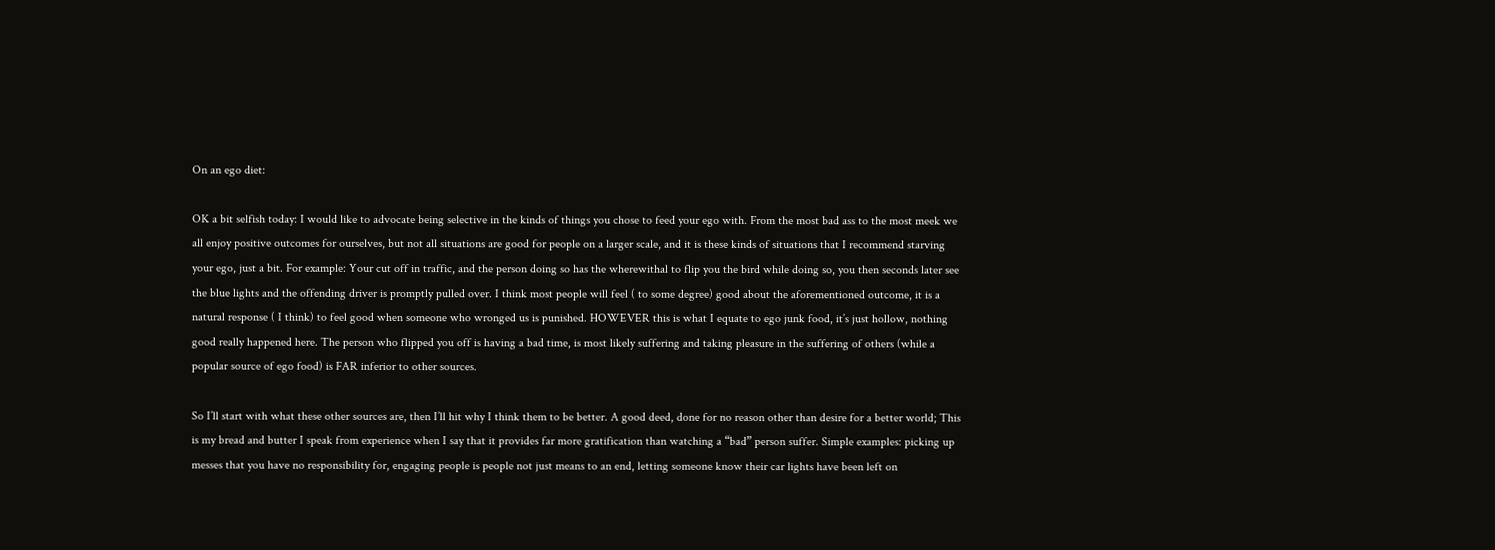On an ego diet:

OK a bit selfish today: I would like to advocate being selective in the kinds of things you chose to feed your ego with. From the most bad ass to the most meek we all enjoy positive outcomes for ourselves, but not all situations are good for people on a larger scale, and it is these kinds of situations that I recommend starving your ego, just a bit. For example: Your cut off in traffic, and the person doing so has the wherewithal to flip you the bird while doing so, you then seconds later see the blue lights and the offending driver is promptly pulled over. I think most people will feel ( to some degree) good about the aforementioned outcome, it is a natural response ( I think) to feel good when someone who wronged us is punished. HOWEVER this is what I equate to ego junk food, it’s just hollow, nothing good really happened here. The person who flipped you off is having a bad time, is most likely suffering and taking pleasure in the suffering of others (while a popular source of ego food) is FAR inferior to other sources.

So I’ll start with what these other sources are, then I’ll hit why I think them to be better. A good deed, done for no reason other than desire for a better world; This is my bread and butter I speak from experience when I say that it provides far more gratification than watching a “bad” person suffer. Simple examples: picking up messes that you have no responsibility for, engaging people is people not just means to an end, letting someone know their car lights have been left on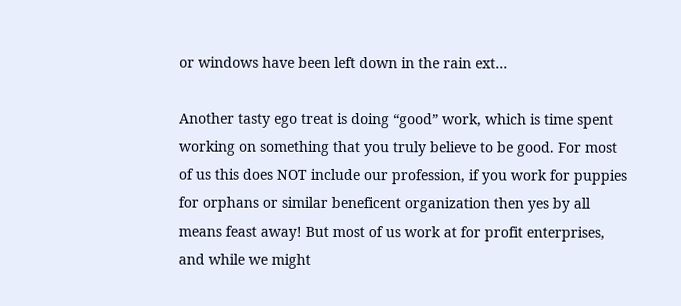or windows have been left down in the rain ext…

Another tasty ego treat is doing “good” work, which is time spent working on something that you truly believe to be good. For most of us this does NOT include our profession, if you work for puppies for orphans or similar beneficent organization then yes by all means feast away! But most of us work at for profit enterprises, and while we might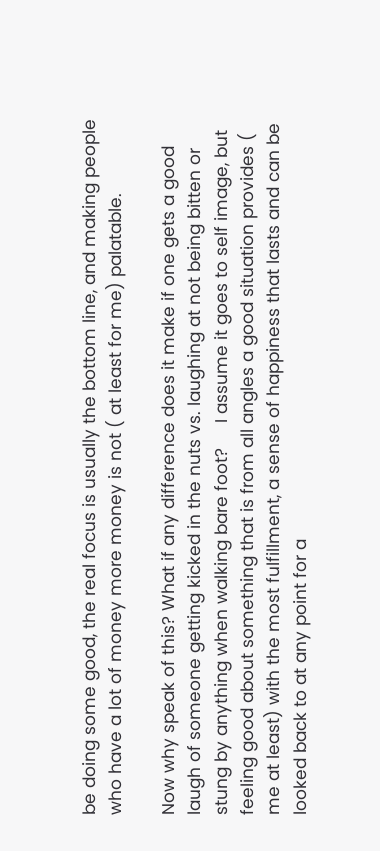be doing some good, the real focus is usually the bottom line, and making people who have a lot of money more money is not ( at least for me) palatable.

Now why speak of this? What if any difference does it make if one gets a good laugh of someone getting kicked in the nuts vs. laughing at not being bitten or stung by anything when walking bare foot?     I assume it goes to self image, but feeling good about something that is from all angles a good situation provides ( me at least) with the most fulfillment, a sense of happiness that lasts and can be looked back to at any point for a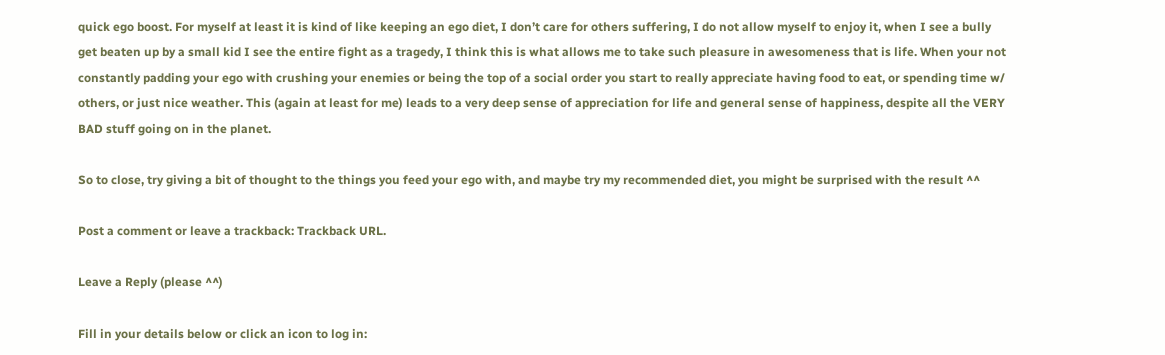quick ego boost. For myself at least it is kind of like keeping an ego diet, I don’t care for others suffering, I do not allow myself to enjoy it, when I see a bully get beaten up by a small kid I see the entire fight as a tragedy, I think this is what allows me to take such pleasure in awesomeness that is life. When your not constantly padding your ego with crushing your enemies or being the top of a social order you start to really appreciate having food to eat, or spending time w/ others, or just nice weather. This (again at least for me) leads to a very deep sense of appreciation for life and general sense of happiness, despite all the VERY BAD stuff going on in the planet.

So to close, try giving a bit of thought to the things you feed your ego with, and maybe try my recommended diet, you might be surprised with the result ^^

Post a comment or leave a trackback: Trackback URL.

Leave a Reply (please ^^)

Fill in your details below or click an icon to log in: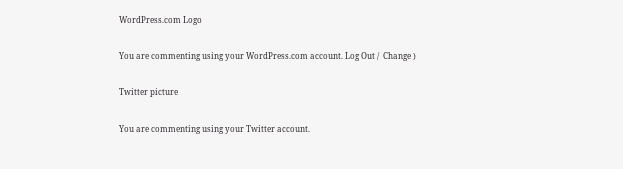WordPress.com Logo

You are commenting using your WordPress.com account. Log Out /  Change )

Twitter picture

You are commenting using your Twitter account.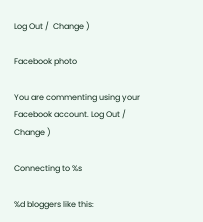Log Out /  Change )

Facebook photo

You are commenting using your Facebook account. Log Out /  Change )

Connecting to %s

%d bloggers like this: